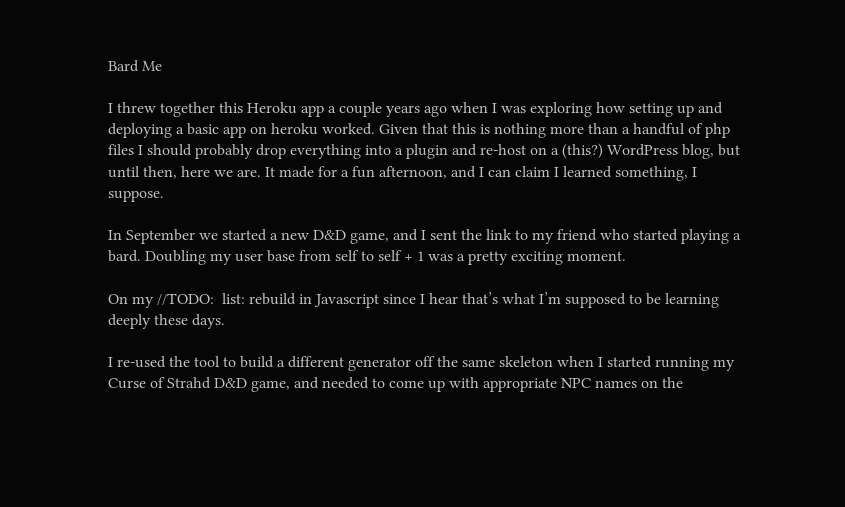Bard Me

I threw together this Heroku app a couple years ago when I was exploring how setting up and deploying a basic app on heroku worked. Given that this is nothing more than a handful of php files I should probably drop everything into a plugin and re-host on a (this?) WordPress blog, but until then, here we are. It made for a fun afternoon, and I can claim I learned something, I suppose.

In September we started a new D&D game, and I sent the link to my friend who started playing a bard. Doubling my user base from self to self + 1 was a pretty exciting moment.

On my //TODO:  list: rebuild in Javascript since I hear that’s what I’m supposed to be learning deeply these days.

I re-used the tool to build a different generator off the same skeleton when I started running my Curse of Strahd D&D game, and needed to come up with appropriate NPC names on the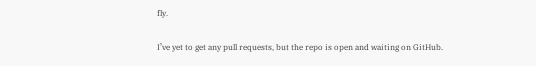fly.

I’ve yet to get any pull requests, but the repo is open and waiting on GitHub.